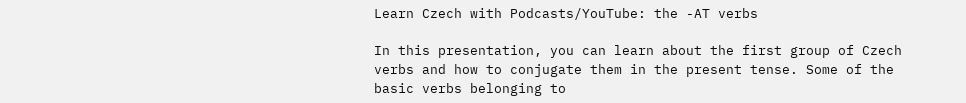Learn Czech with Podcasts/YouTube: the -AT verbs

In this presentation, you can learn about the first group of Czech verbs and how to conjugate them in the present tense. Some of the basic verbs belonging to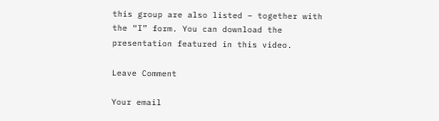this group are also listed – together with the “I” form. You can download the presentation featured in this video.

Leave Comment

Your email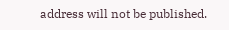address will not be published.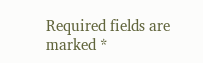Required fields are marked *